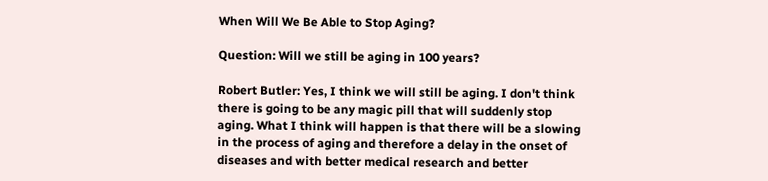When Will We Be Able to Stop Aging?

Question: Will we still be aging in 100 years?

Robert Butler: Yes, I think we will still be aging. I don't think there is going to be any magic pill that will suddenly stop aging. What I think will happen is that there will be a slowing in the process of aging and therefore a delay in the onset of diseases and with better medical research and better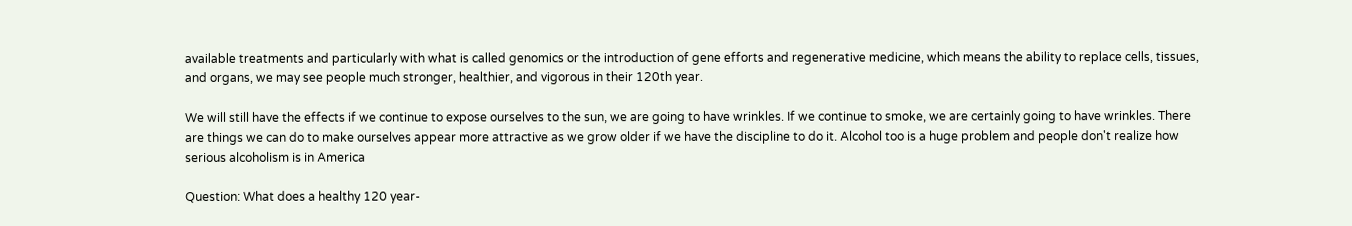available treatments and particularly with what is called genomics or the introduction of gene efforts and regenerative medicine, which means the ability to replace cells, tissues, and organs, we may see people much stronger, healthier, and vigorous in their 120th year.

We will still have the effects if we continue to expose ourselves to the sun, we are going to have wrinkles. If we continue to smoke, we are certainly going to have wrinkles. There are things we can do to make ourselves appear more attractive as we grow older if we have the discipline to do it. Alcohol too is a huge problem and people don't realize how serious alcoholism is in America

Question: What does a healthy 120 year-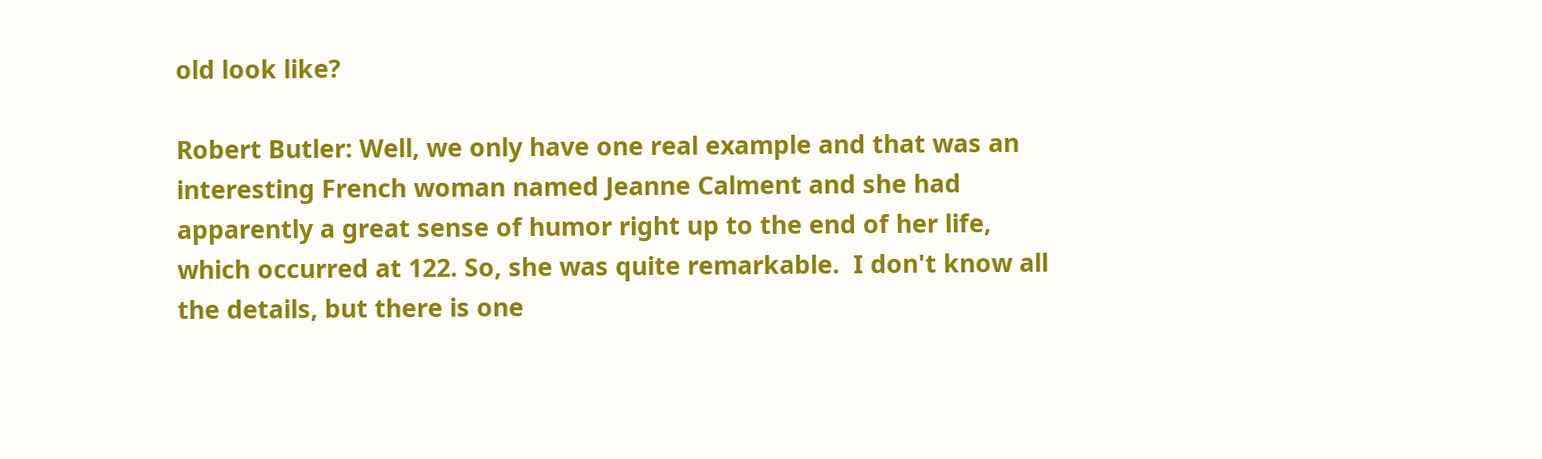old look like?

Robert Butler: Well, we only have one real example and that was an interesting French woman named Jeanne Calment and she had apparently a great sense of humor right up to the end of her life, which occurred at 122. So, she was quite remarkable.  I don't know all the details, but there is one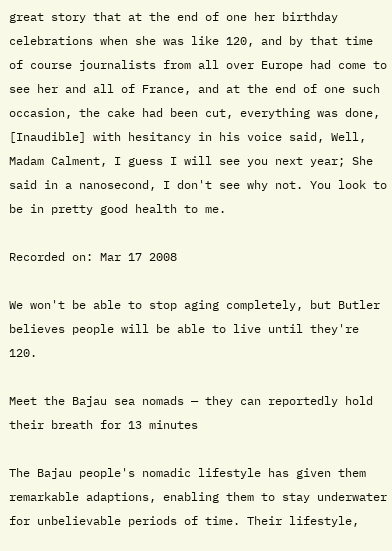great story that at the end of one her birthday celebrations when she was like 120, and by that time of course journalists from all over Europe had come to see her and all of France, and at the end of one such occasion, the cake had been cut, everything was done, [Inaudible] with hesitancy in his voice said, Well, Madam Calment, I guess I will see you next year; She said in a nanosecond, I don't see why not. You look to be in pretty good health to me.

Recorded on: Mar 17 2008

We won't be able to stop aging completely, but Butler believes people will be able to live until they're 120.

Meet the Bajau sea nomads — they can reportedly hold their breath for 13 minutes

The Bajau people's nomadic lifestyle has given them remarkable adaptions, enabling them to stay underwater for unbelievable periods of time. Their lifestyle,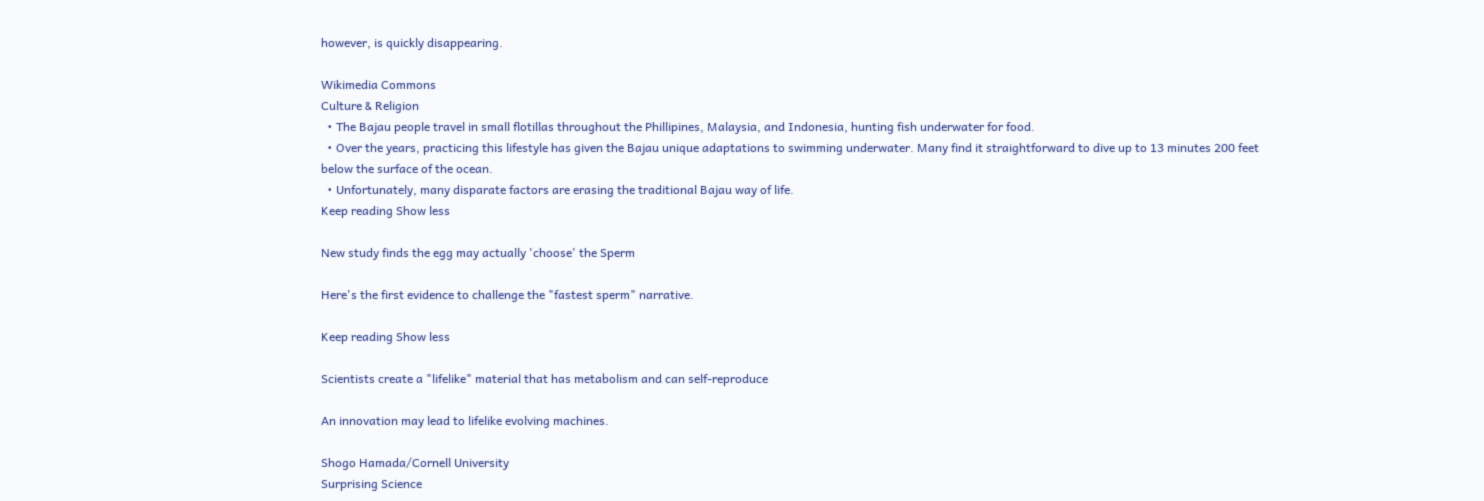however, is quickly disappearing.

Wikimedia Commons
Culture & Religion
  • The Bajau people travel in small flotillas throughout the Phillipines, Malaysia, and Indonesia, hunting fish underwater for food.
  • Over the years, practicing this lifestyle has given the Bajau unique adaptations to swimming underwater. Many find it straightforward to dive up to 13 minutes 200 feet below the surface of the ocean.
  • Unfortunately, many disparate factors are erasing the traditional Bajau way of life.
Keep reading Show less

New study finds the egg may actually 'choose' the Sperm

Here's the first evidence to challenge the "fastest sperm" narrative.

Keep reading Show less

Scientists create a "lifelike" material that has metabolism and can self-reproduce

An innovation may lead to lifelike evolving machines.

Shogo Hamada/Cornell University
Surprising Science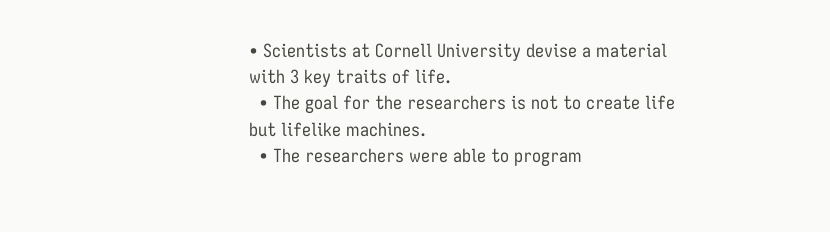• Scientists at Cornell University devise a material with 3 key traits of life.
  • The goal for the researchers is not to create life but lifelike machines.
  • The researchers were able to program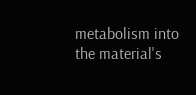metabolism into the material's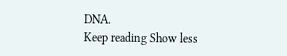DNA.
Keep reading Show less